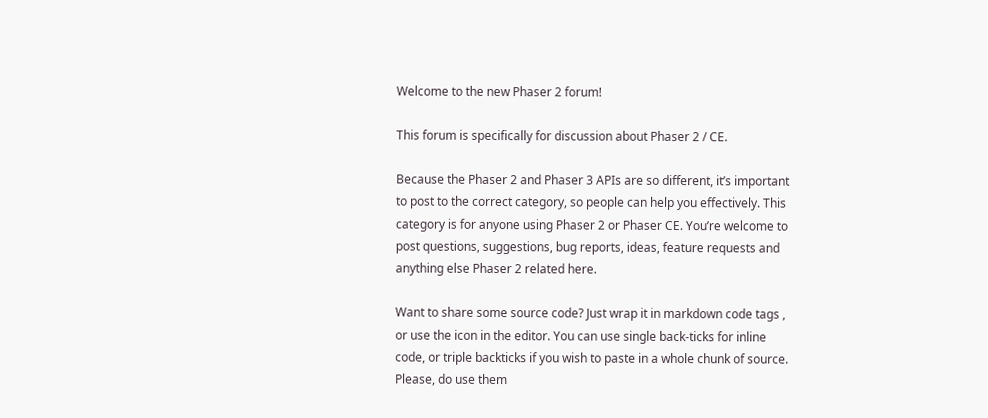Welcome to the new Phaser 2 forum!

This forum is specifically for discussion about Phaser 2 / CE.

Because the Phaser 2 and Phaser 3 APIs are so different, it’s important to post to the correct category, so people can help you effectively. This category is for anyone using Phaser 2 or Phaser CE. You’re welcome to post questions, suggestions, bug reports, ideas, feature requests and anything else Phaser 2 related here.

Want to share some source code? Just wrap it in markdown code tags , or use the icon in the editor. You can use single back-ticks for inline code, or triple backticks if you wish to paste in a whole chunk of source. Please, do use them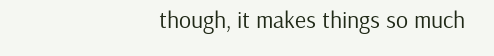though, it makes things so much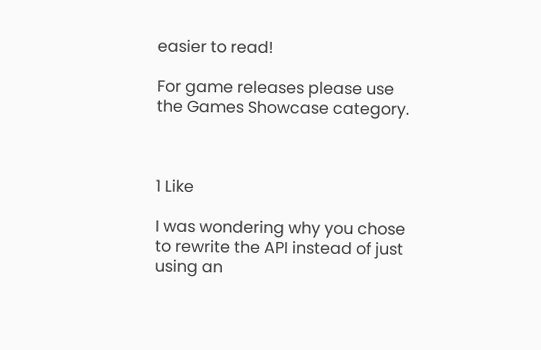easier to read!

For game releases please use the Games Showcase category.



1 Like

I was wondering why you chose to rewrite the API instead of just using an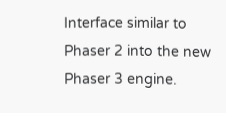Interface similar to Phaser 2 into the new Phaser 3 engine.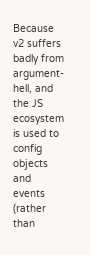Because v2 suffers badly from argument-hell, and the JS ecosystem is used to config objects and events (rather than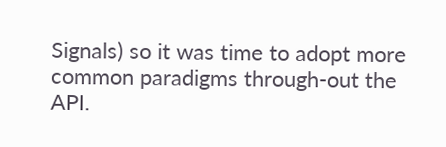Signals) so it was time to adopt more common paradigms through-out the API.